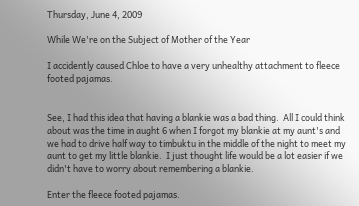Thursday, June 4, 2009

While We're on the Subject of Mother of the Year

I accidently caused Chloe to have a very unhealthy attachment to fleece footed pajamas.


See, I had this idea that having a blankie was a bad thing.  All I could think about was the time in aught 6 when I forgot my blankie at my aunt's and we had to drive half way to timbuktu in the middle of the night to meet my aunt to get my little blankie.  I just thought life would be a lot easier if we didn't have to worry about remembering a blankie.

Enter the fleece footed pajamas.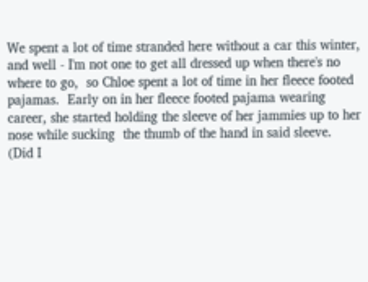We spent a lot of time stranded here without a car this winter, and well - I'm not one to get all dressed up when there's no where to go,  so Chloe spent a lot of time in her fleece footed pajamas.  Early on in her fleece footed pajama wearing career, she started holding the sleeve of her jammies up to her nose while sucking  the thumb of the hand in said sleeve.  (Did I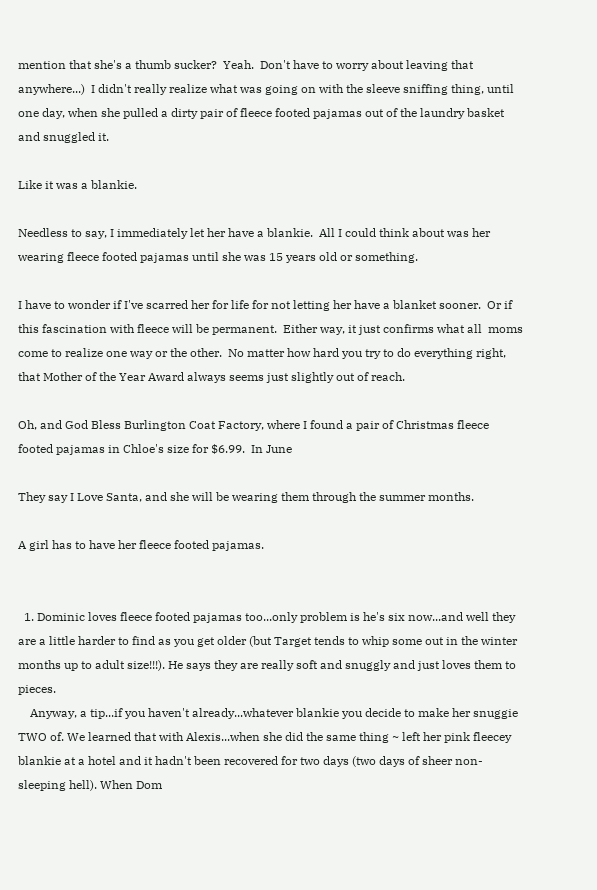mention that she's a thumb sucker?  Yeah.  Don't have to worry about leaving that anywhere...)  I didn't really realize what was going on with the sleeve sniffing thing, until one day, when she pulled a dirty pair of fleece footed pajamas out of the laundry basket and snuggled it.

Like it was a blankie.

Needless to say, I immediately let her have a blankie.  All I could think about was her wearing fleece footed pajamas until she was 15 years old or something.

I have to wonder if I've scarred her for life for not letting her have a blanket sooner.  Or if this fascination with fleece will be permanent.  Either way, it just confirms what all  moms come to realize one way or the other.  No matter how hard you try to do everything right, that Mother of the Year Award always seems just slightly out of reach.

Oh, and God Bless Burlington Coat Factory, where I found a pair of Christmas fleece footed pajamas in Chloe's size for $6.99.  In June

They say I Love Santa, and she will be wearing them through the summer months.

A girl has to have her fleece footed pajamas.


  1. Dominic loves fleece footed pajamas too...only problem is he's six now...and well they are a little harder to find as you get older (but Target tends to whip some out in the winter months up to adult size!!!). He says they are really soft and snuggly and just loves them to pieces.
    Anyway, a tip...if you haven't already...whatever blankie you decide to make her snuggie TWO of. We learned that with Alexis...when she did the same thing ~ left her pink fleecey blankie at a hotel and it hadn't been recovered for two days (two days of sheer non-sleeping hell). When Dom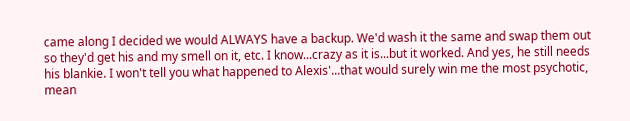came along I decided we would ALWAYS have a backup. We'd wash it the same and swap them out so they'd get his and my smell on it, etc. I know...crazy as it is...but it worked. And yes, he still needs his blankie. I won't tell you what happened to Alexis'...that would surely win me the most psychotic, mean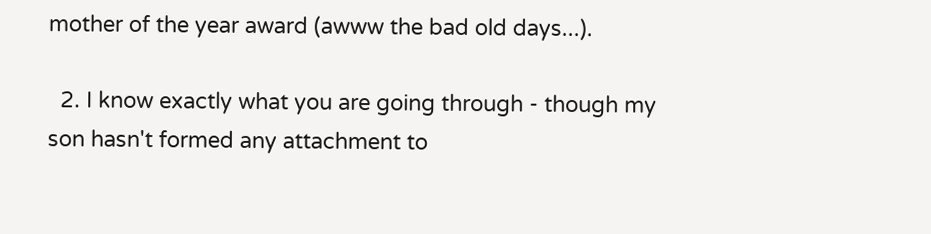mother of the year award (awww the bad old days...).

  2. I know exactly what you are going through - though my son hasn't formed any attachment to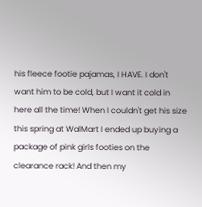his fleece footie pajamas, I HAVE. I don't want him to be cold, but I want it cold in here all the time! When I couldn't get his size this spring at WalMart I ended up buying a package of pink girls footies on the clearance rack! And then my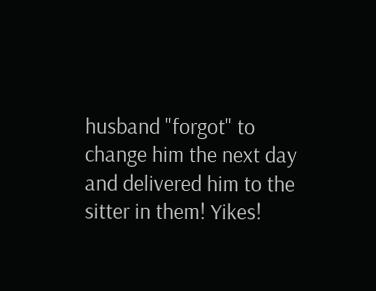husband "forgot" to change him the next day and delivered him to the sitter in them! Yikes!